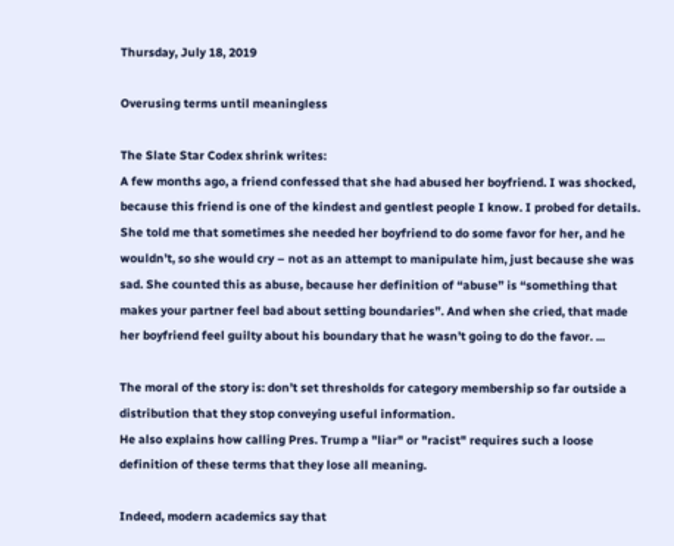Thursday, July 18, 2019

Overusing terms until meaningless

The Slate Star Codex shrink writes:
A few months ago, a friend confessed that she had abused her boyfriend. I was shocked, because this friend is one of the kindest and gentlest people I know. I probed for details. She told me that sometimes she needed her boyfriend to do some favor for her, and he wouldn’t, so she would cry – not as an attempt to manipulate him, just because she was sad. She counted this as abuse, because her definition of “abuse” is “something that makes your partner feel bad about setting boundaries”. And when she cried, that made her boyfriend feel guilty about his boundary that he wasn’t going to do the favor. ...

The moral of the story is: don’t set thresholds for category membership so far outside a distribution that they stop conveying useful information.
He also explains how calling Pres. Trump a "liar" or "racist" requires such a loose definition of these terms that they lose all meaning.

Indeed, modern academics say that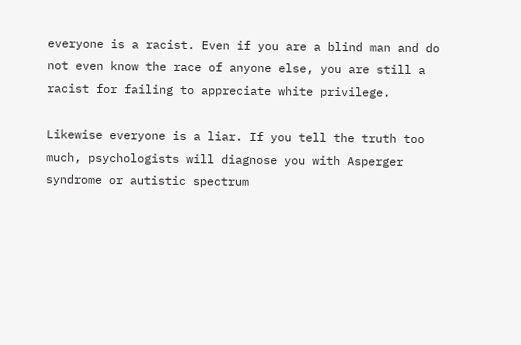everyone is a racist. Even if you are a blind man and do not even know the race of anyone else, you are still a racist for failing to appreciate white privilege.

Likewise everyone is a liar. If you tell the truth too much, psychologists will diagnose you with Asperger syndrome or autistic spectrum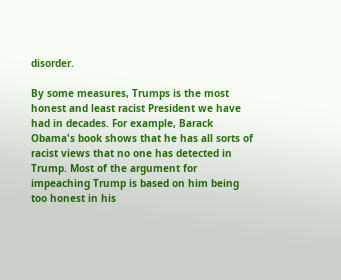disorder.

By some measures, Trumps is the most honest and least racist President we have had in decades. For example, Barack Obama's book shows that he has all sorts of racist views that no one has detected in Trump. Most of the argument for impeaching Trump is based on him being too honest in his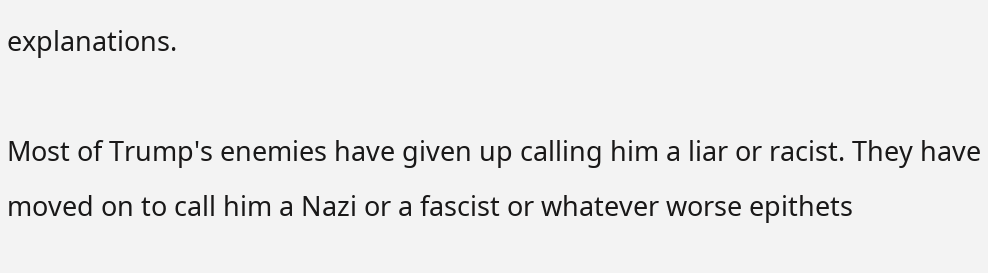explanations.

Most of Trump's enemies have given up calling him a liar or racist. They have moved on to call him a Nazi or a fascist or whatever worse epithets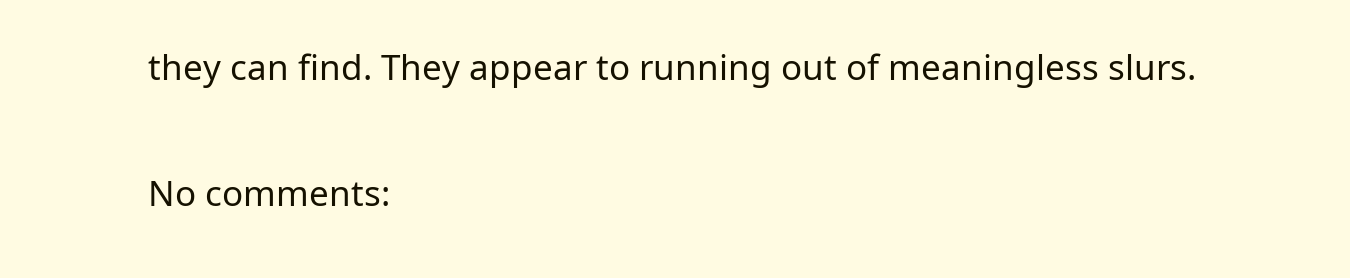they can find. They appear to running out of meaningless slurs.

No comments: